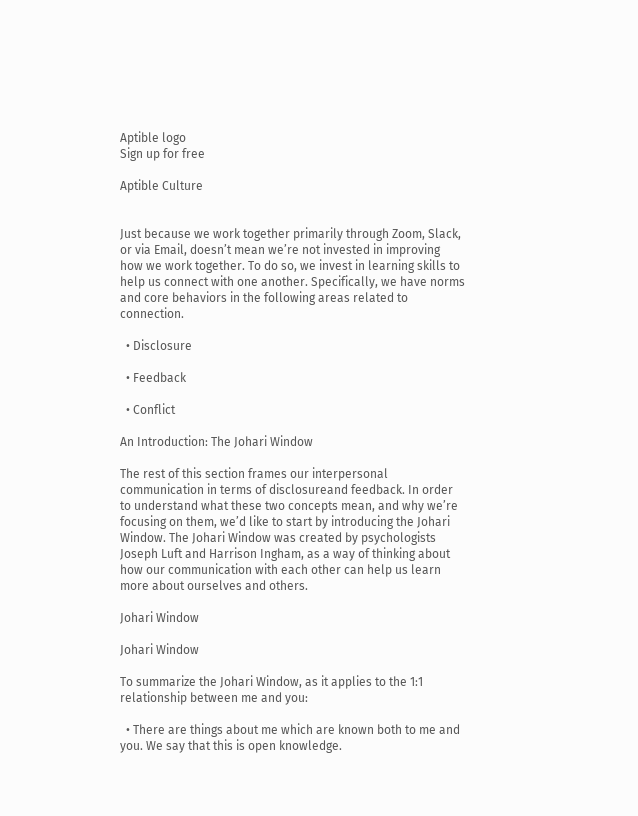Aptible logo
Sign up for free

Aptible Culture


Just because we work together primarily through Zoom, Slack, or via Email, doesn’t mean we’re not invested in improving how we work together. To do so, we invest in learning skills to help us connect with one another. Specifically, we have norms and core behaviors in the following areas related to connection.

  • Disclosure

  • Feedback

  • Conflict

An Introduction: The Johari Window

The rest of this section frames our interpersonal communication in terms of disclosureand feedback. In order to understand what these two concepts mean, and why we’re focusing on them, we’d like to start by introducing the Johari Window. The Johari Window was created by psychologists Joseph Luft and Harrison Ingham, as a way of thinking about how our communication with each other can help us learn more about ourselves and others.

Johari Window

Johari Window

To summarize the Johari Window, as it applies to the 1:1 relationship between me and you:

  • There are things about me which are known both to me and you. We say that this is open knowledge.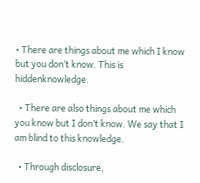• There are things about me which I know but you don’t know. This is hiddenknowledge.

  • There are also things about me which you know but I don’t know. We say that I am blind to this knowledge.

  • Through disclosure,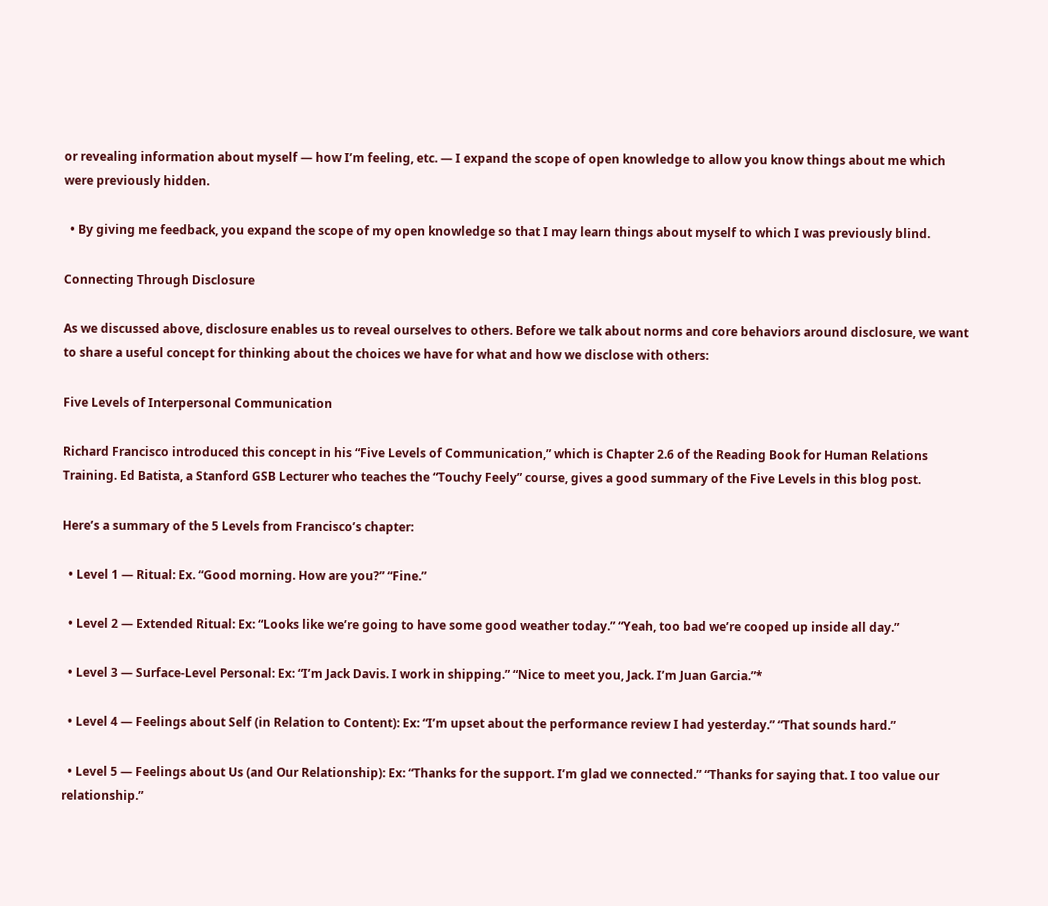or revealing information about myself — how I’m feeling, etc. — I expand the scope of open knowledge to allow you know things about me which were previously hidden.

  • By giving me feedback, you expand the scope of my open knowledge so that I may learn things about myself to which I was previously blind.

Connecting Through Disclosure

As we discussed above, disclosure enables us to reveal ourselves to others. Before we talk about norms and core behaviors around disclosure, we want to share a useful concept for thinking about the choices we have for what and how we disclose with others:

Five Levels of Interpersonal Communication

Richard Francisco introduced this concept in his “Five Levels of Communication,” which is Chapter 2.6 of the Reading Book for Human Relations Training. Ed Batista, a Stanford GSB Lecturer who teaches the “Touchy Feely” course, gives a good summary of the Five Levels in this blog post.

Here’s a summary of the 5 Levels from Francisco’s chapter:

  • Level 1 — Ritual: Ex. “Good morning. How are you?” “Fine.”

  • Level 2 — Extended Ritual: Ex: “Looks like we’re going to have some good weather today.” “Yeah, too bad we’re cooped up inside all day.”

  • Level 3 — Surface-Level Personal: Ex: “I’m Jack Davis. I work in shipping.” “Nice to meet you, Jack. I’m Juan Garcia.”*

  • Level 4 — Feelings about Self (in Relation to Content): Ex: “I’m upset about the performance review I had yesterday.” “That sounds hard.”

  • Level 5 — Feelings about Us (and Our Relationship): Ex: “Thanks for the support. I’m glad we connected.” “Thanks for saying that. I too value our relationship.”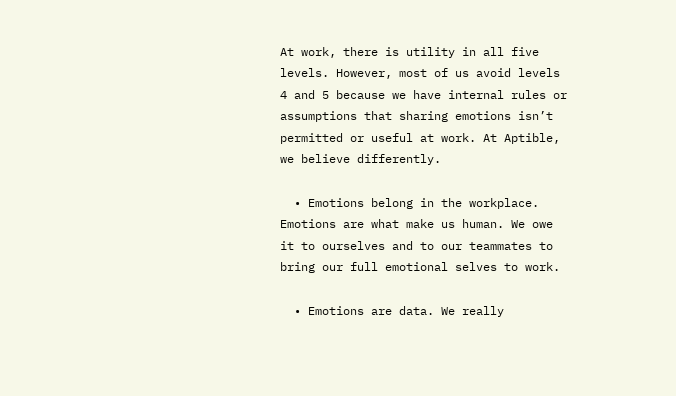At work, there is utility in all five levels. However, most of us avoid levels 4 and 5 because we have internal rules or assumptions that sharing emotions isn’t permitted or useful at work. At Aptible, we believe differently.

  • Emotions belong in the workplace. Emotions are what make us human. We owe it to ourselves and to our teammates to bring our full emotional selves to work.

  • Emotions are data. We really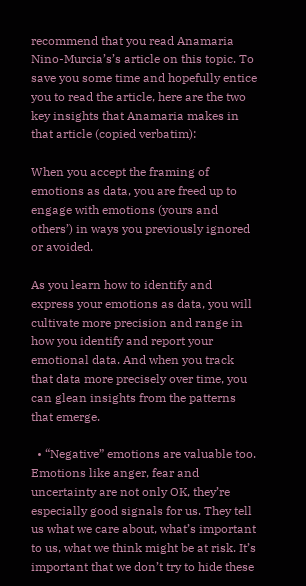recommend that you read Anamaria Nino-Murcia’s’s article on this topic. To save you some time and hopefully entice you to read the article, here are the two key insights that Anamaria makes in that article (copied verbatim):

When you accept the framing of emotions as data, you are freed up to engage with emotions (yours and others’) in ways you previously ignored or avoided.

As you learn how to identify and express your emotions as data, you will cultivate more precision and range in how you identify and report your emotional data. And when you track that data more precisely over time, you can glean insights from the patterns that emerge.

  • “Negative” emotions are valuable too. Emotions like anger, fear and uncertainty are not only OK, they’re especially good signals for us. They tell us what we care about, what’s important to us, what we think might be at risk. It’s important that we don’t try to hide these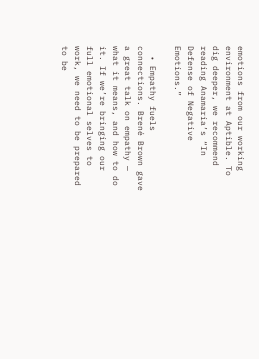emotions from our working environment at Aptible. To dig deeper, we recommend reading Anamaria’s “In Defense of Negative Emotions.”

  • Empathy fuels connections. Brené Brown gave a great talk on empathy — what it means, and how to do it. If we’re bringing our full emotional selves to work, we need to be prepared to be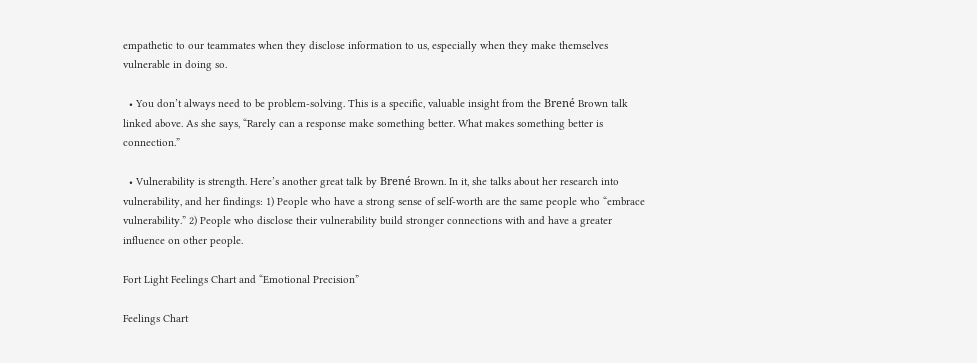empathetic to our teammates when they disclose information to us, especially when they make themselves vulnerable in doing so.

  • You don’t always need to be problem-solving. This is a specific, valuable insight from the Brené Brown talk linked above. As she says, “Rarely can a response make something better. What makes something better is connection.”

  • Vulnerability is strength. Here’s another great talk by Brené Brown. In it, she talks about her research into vulnerability, and her findings: 1) People who have a strong sense of self-worth are the same people who “embrace vulnerability.” 2) People who disclose their vulnerability build stronger connections with and have a greater influence on other people.

Fort Light Feelings Chart and “Emotional Precision”

Feelings Chart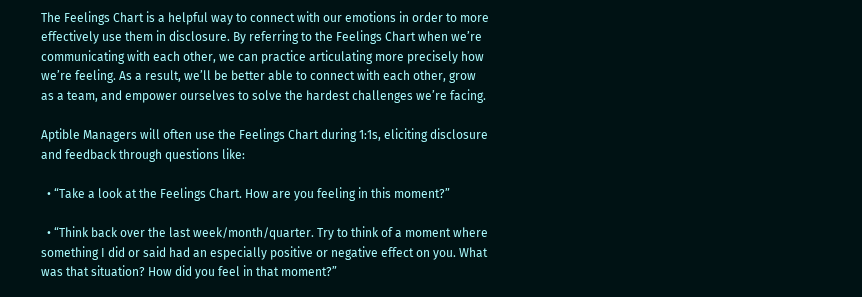The Feelings Chart is a helpful way to connect with our emotions in order to more effectively use them in disclosure. By referring to the Feelings Chart when we’re communicating with each other, we can practice articulating more precisely how we’re feeling. As a result, we’ll be better able to connect with each other, grow as a team, and empower ourselves to solve the hardest challenges we’re facing.

Aptible Managers will often use the Feelings Chart during 1:1s, eliciting disclosure and feedback through questions like:

  • “Take a look at the Feelings Chart. How are you feeling in this moment?”

  • “Think back over the last week/month/quarter. Try to think of a moment where something I did or said had an especially positive or negative effect on you. What was that situation? How did you feel in that moment?”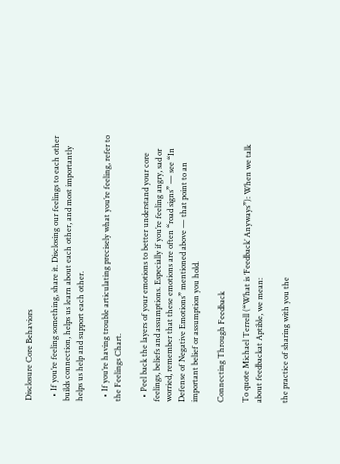Disclosure Core Behaviors

  • If you’re feeling something, share it. Disclosing our feelings to each other builds connection, helps us learn about each other, and most importantly helps us help and support each other.

  • If you’re having trouble articulating precisely what you’re feeling, refer to the Feelings Chart.

  • Peel back the layers of your emotions to better understand your core feelings, beliefs and assumptions. Especially if you’re feeling angry, sad or worried, remember that these emotions are often “road signs” — see “In Defense of Negative Emotions” mentioned above — that point to an important belief or assumption you hold.

Connecting Through Feedback

To quote Michael Terrell (“What is ‘Feedback’ Anyways”): When we talk about feedbackat Aptible, we mean:

the practice of sharing with you the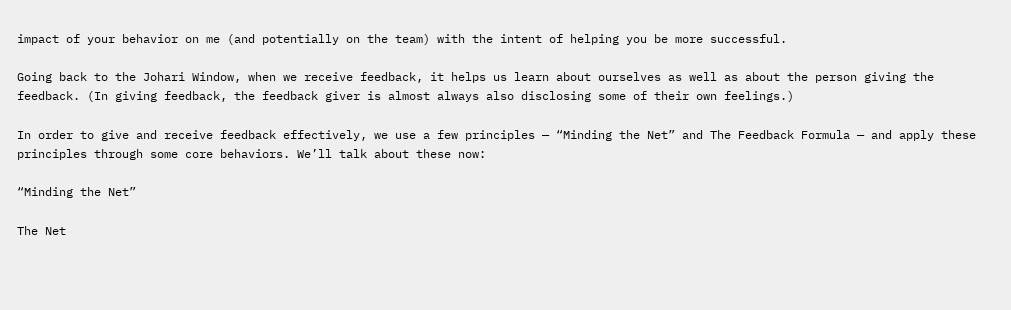impact of your behavior on me (and potentially on the team) with the intent of helping you be more successful.

Going back to the Johari Window, when we receive feedback, it helps us learn about ourselves as well as about the person giving the feedback. (In giving feedback, the feedback giver is almost always also disclosing some of their own feelings.)

In order to give and receive feedback effectively, we use a few principles — “Minding the Net” and The Feedback Formula — and apply these principles through some core behaviors. We’ll talk about these now:

“Minding the Net”

The Net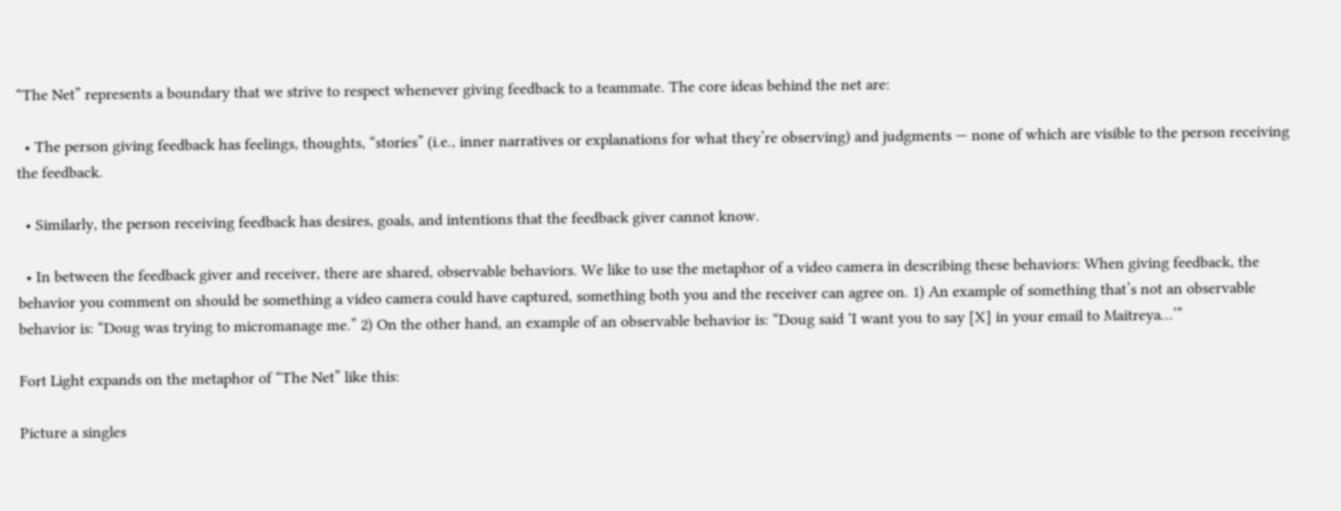“The Net” represents a boundary that we strive to respect whenever giving feedback to a teammate. The core ideas behind the net are:

  • The person giving feedback has feelings, thoughts, “stories” (i.e., inner narratives or explanations for what they’re observing) and judgments — none of which are visible to the person receiving the feedback.

  • Similarly, the person receiving feedback has desires, goals, and intentions that the feedback giver cannot know.

  • In between the feedback giver and receiver, there are shared, observable behaviors. We like to use the metaphor of a video camera in describing these behaviors: When giving feedback, the behavior you comment on should be something a video camera could have captured, something both you and the receiver can agree on. 1) An example of something that’s not an observable behavior is: “Doug was trying to micromanage me.” 2) On the other hand, an example of an observable behavior is: “Doug said ‘I want you to say [X] in your email to Maitreya…’”

Fort Light expands on the metaphor of “The Net” like this:

Picture a singles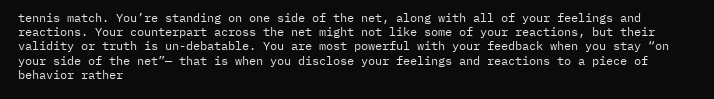tennis match. You’re standing on one side of the net, along with all of your feelings and reactions. Your counterpart across the net might not like some of your reactions, but their validity or truth is un-debatable. You are most powerful with your feedback when you stay “on your side of the net”— that is when you disclose your feelings and reactions to a piece of behavior rather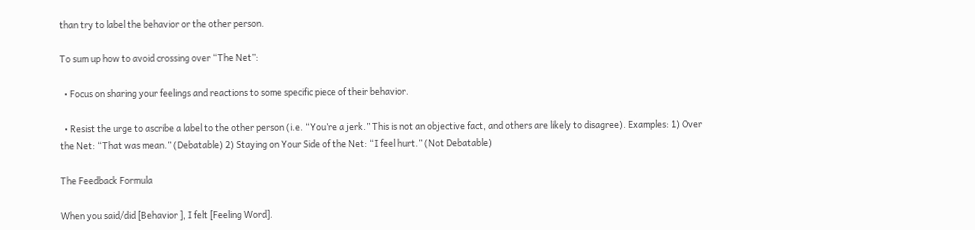than try to label the behavior or the other person.

To sum up how to avoid crossing over “The Net”:

  • Focus on sharing your feelings and reactions to some specific piece of their behavior.

  • Resist the urge to ascribe a label to the other person (i.e. “You’re a jerk.” This is not an objective fact, and others are likely to disagree). Examples: 1) Over the Net: “That was mean.” (Debatable) 2) Staying on Your Side of the Net: “I feel hurt.” (Not Debatable)

The Feedback Formula

When you said/did [Behavior ], I felt [Feeling Word].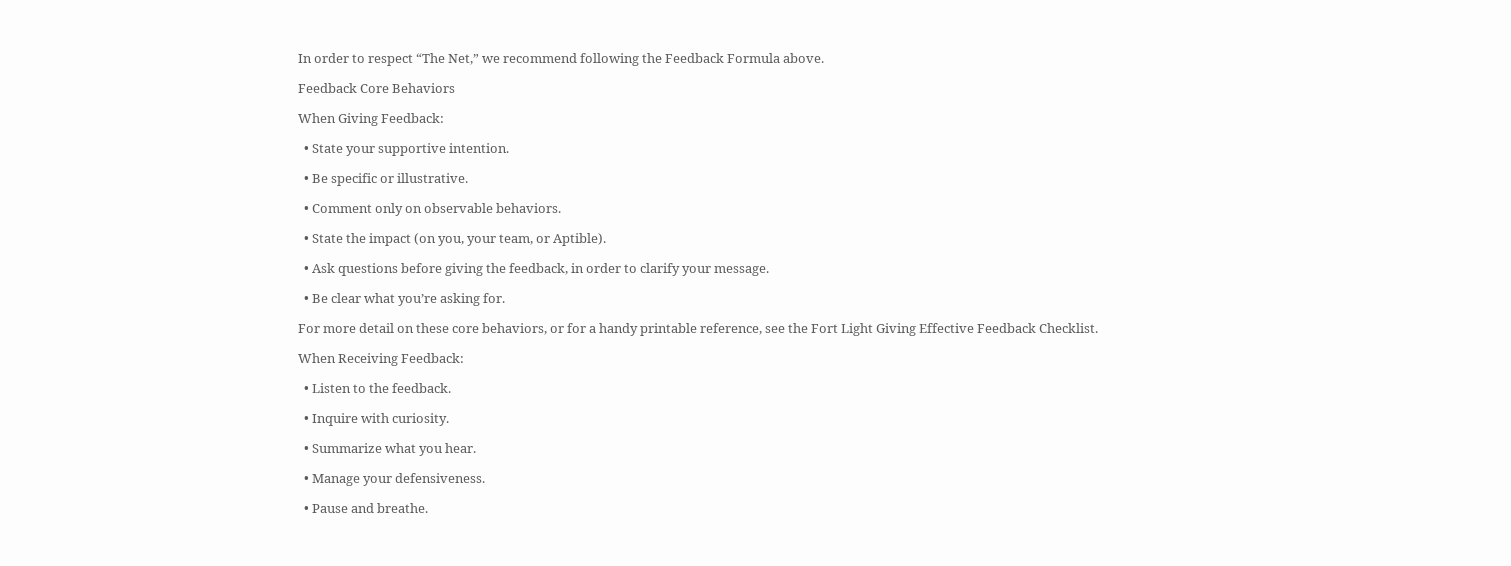In order to respect “The Net,” we recommend following the Feedback Formula above.

Feedback Core Behaviors

When Giving Feedback:

  • State your supportive intention.

  • Be specific or illustrative.

  • Comment only on observable behaviors.

  • State the impact (on you, your team, or Aptible).

  • Ask questions before giving the feedback, in order to clarify your message.

  • Be clear what you’re asking for.

For more detail on these core behaviors, or for a handy printable reference, see the Fort Light Giving Effective Feedback Checklist.

When Receiving Feedback:

  • Listen to the feedback.

  • Inquire with curiosity.

  • Summarize what you hear.

  • Manage your defensiveness.

  • Pause and breathe.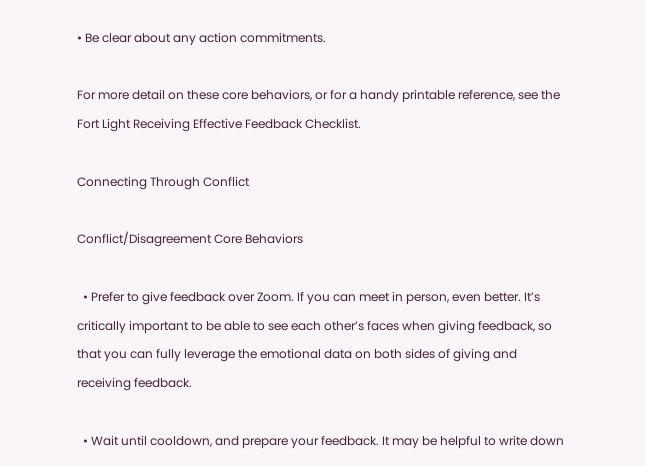• Be clear about any action commitments.

For more detail on these core behaviors, or for a handy printable reference, see the Fort Light Receiving Effective Feedback Checklist.

Connecting Through Conflict

Conflict/Disagreement Core Behaviors

  • Prefer to give feedback over Zoom. If you can meet in person, even better. It’s critically important to be able to see each other’s faces when giving feedback, so that you can fully leverage the emotional data on both sides of giving and receiving feedback.

  • Wait until cooldown, and prepare your feedback. It may be helpful to write down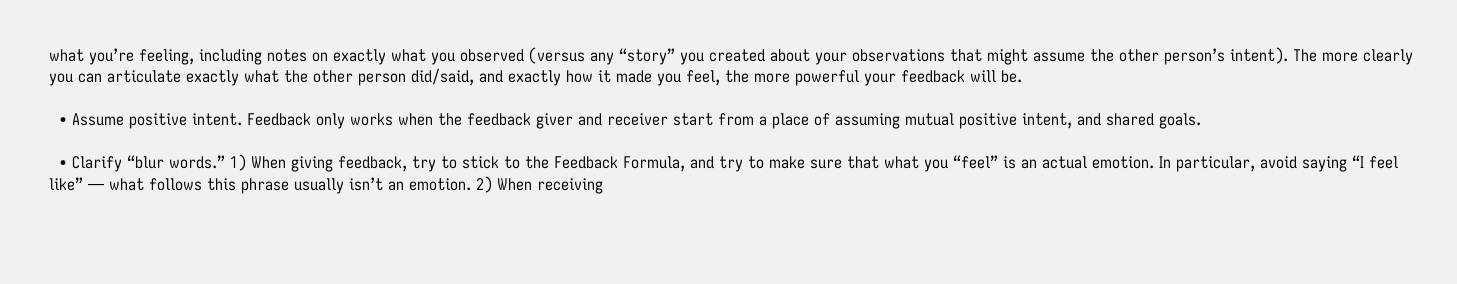what you’re feeling, including notes on exactly what you observed (versus any “story” you created about your observations that might assume the other person’s intent). The more clearly you can articulate exactly what the other person did/said, and exactly how it made you feel, the more powerful your feedback will be.

  • Assume positive intent. Feedback only works when the feedback giver and receiver start from a place of assuming mutual positive intent, and shared goals.

  • Clarify “blur words.” 1) When giving feedback, try to stick to the Feedback Formula, and try to make sure that what you “feel” is an actual emotion. In particular, avoid saying “I feel like” — what follows this phrase usually isn’t an emotion. 2) When receiving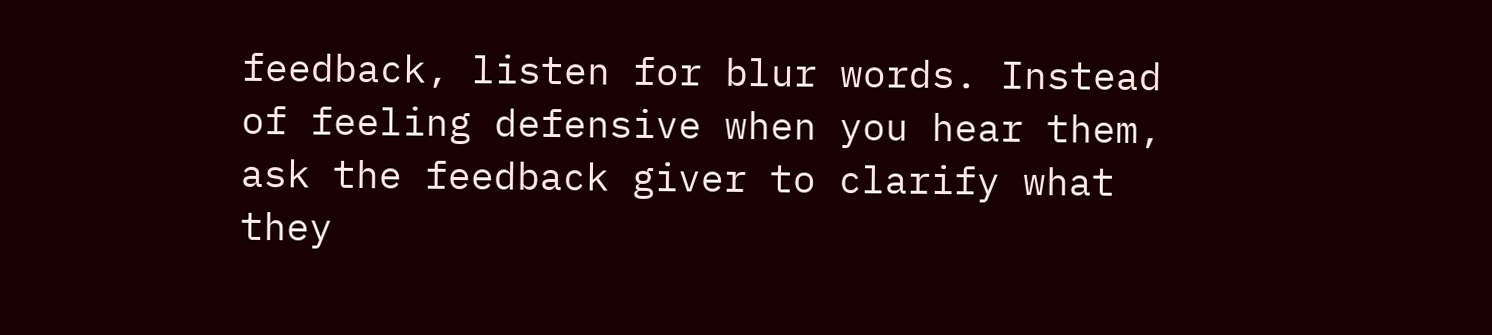feedback, listen for blur words. Instead of feeling defensive when you hear them, ask the feedback giver to clarify what they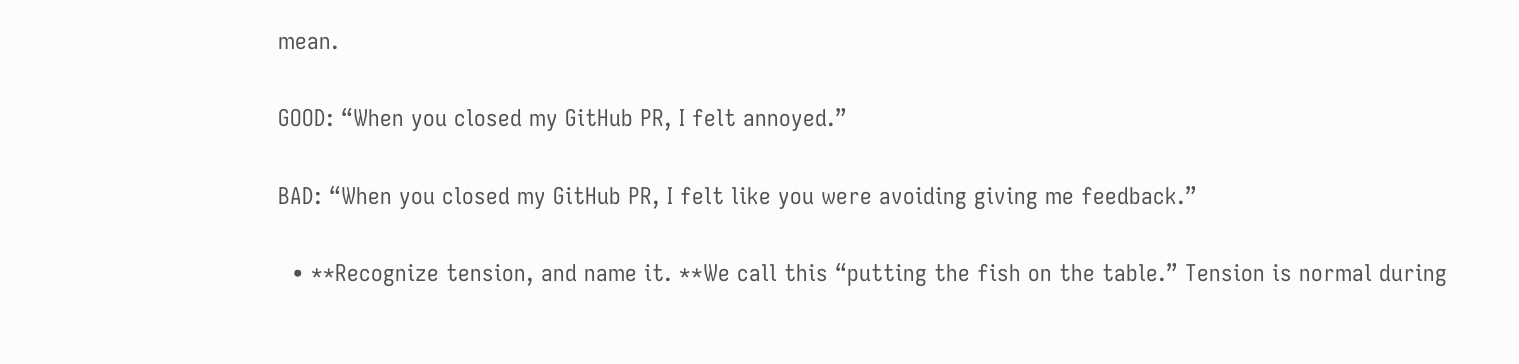mean.

GOOD: “When you closed my GitHub PR, I felt annoyed.”

BAD: “When you closed my GitHub PR, I felt like you were avoiding giving me feedback.”

  • **Recognize tension, and name it. **We call this “putting the fish on the table.” Tension is normal during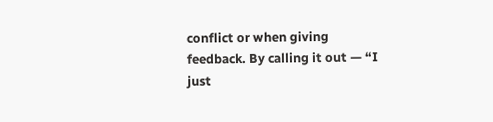conflict or when giving feedback. By calling it out — “I just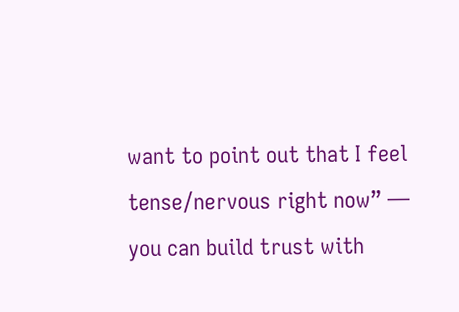want to point out that I feel tense/nervous right now” — you can build trust with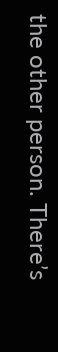the other person. There’s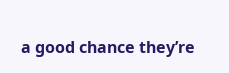a good chance they’re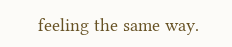feeling the same way.